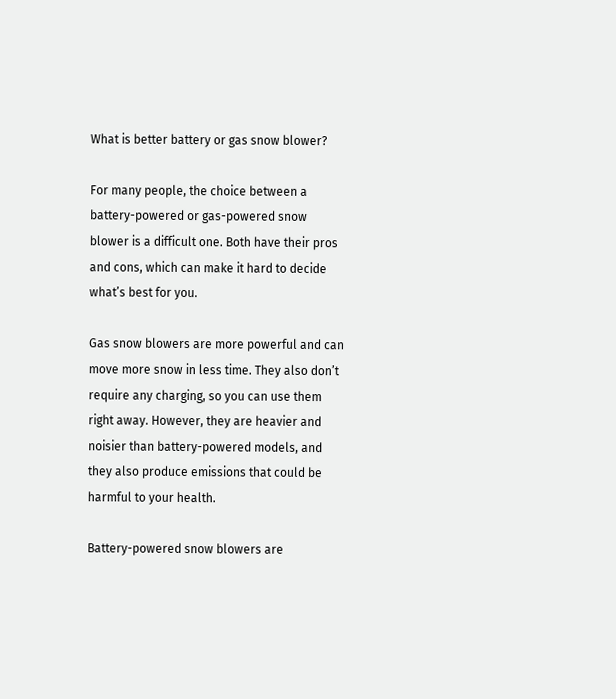What is better battery or gas snow blower?

For many people, the choice between a battery-powered or gas-powered snow blower is a difficult one. Both have their pros and cons, which can make it hard to decide what’s best for you.

Gas snow blowers are more powerful and can move more snow in less time. They also don’t require any charging, so you can use them right away. However, they are heavier and noisier than battery-powered models, and they also produce emissions that could be harmful to your health.

Battery-powered snow blowers are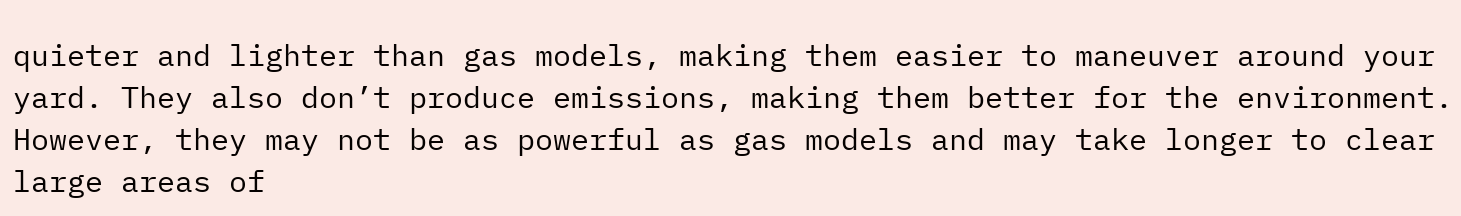quieter and lighter than gas models, making them easier to maneuver around your yard. They also don’t produce emissions, making them better for the environment. However, they may not be as powerful as gas models and may take longer to clear large areas of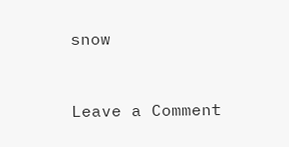snow


Leave a Comment